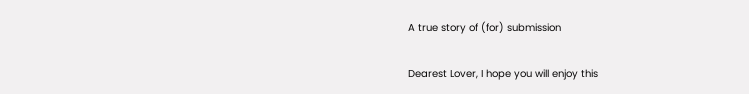A true story of (for) submission

Dearest Lover, I hope you will enjoy this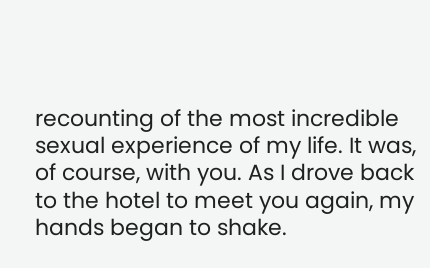recounting of the most incredible sexual experience of my life. It was, of course, with you. As I drove back to the hotel to meet you again, my hands began to shake.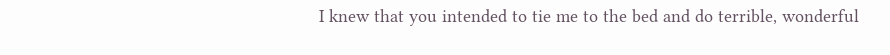I knew that you intended to tie me to the bed and do terrible, wonderful